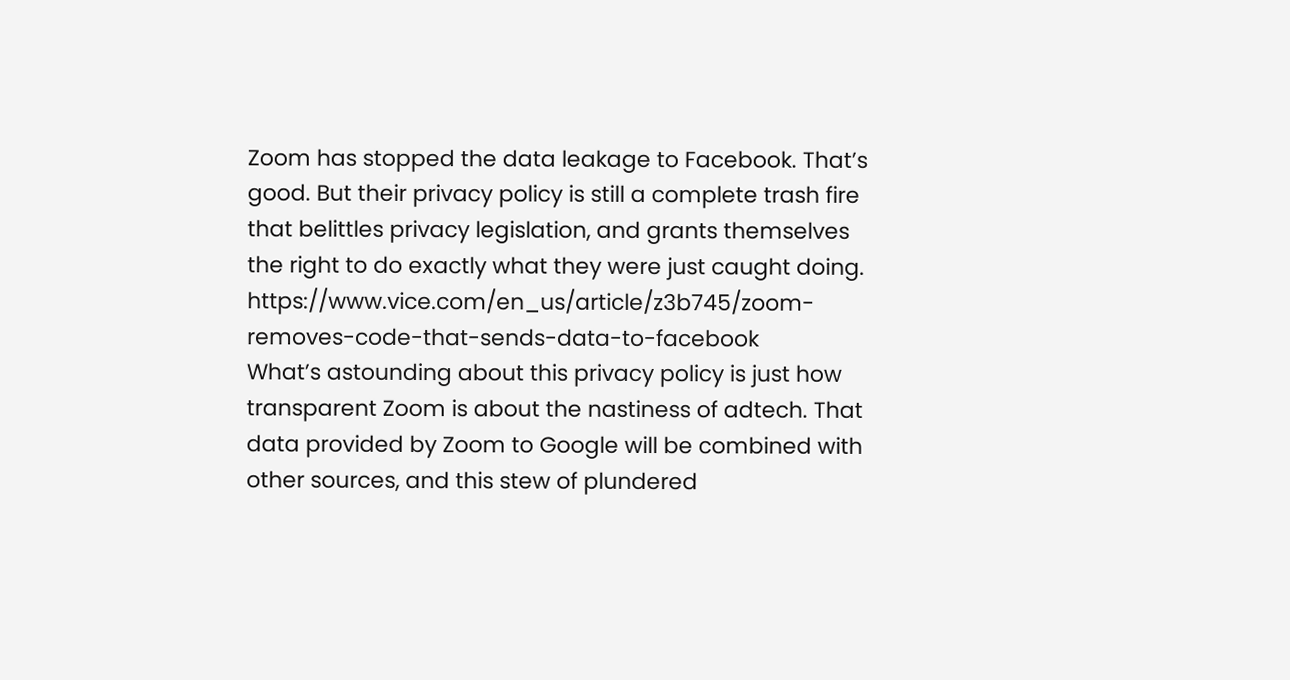Zoom has stopped the data leakage to Facebook. That’s good. But their privacy policy is still a complete trash fire that belittles privacy legislation, and grants themselves the right to do exactly what they were just caught doing. https://www.vice.com/en_us/article/z3b745/zoom-removes-code-that-sends-data-to-facebook
What’s astounding about this privacy policy is just how transparent Zoom is about the nastiness of adtech. That data provided by Zoom to Google will be combined with other sources, and this stew of plundered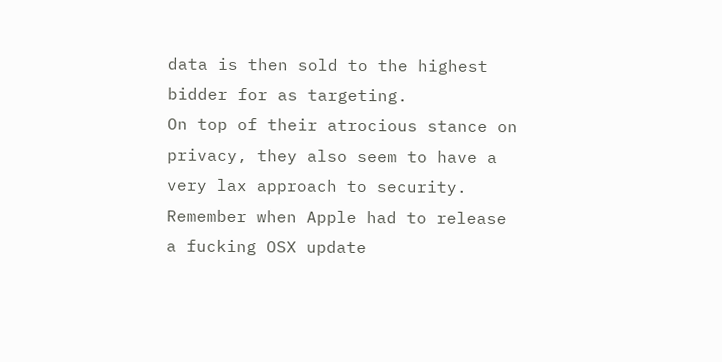data is then sold to the highest bidder for as targeting.
On top of their atrocious stance on privacy, they also seem to have a very lax approach to security. Remember when Apple had to release a fucking OSX update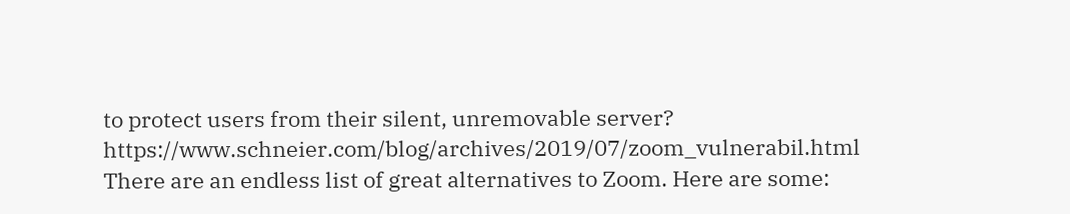to protect users from their silent, unremovable server? https://www.schneier.com/blog/archives/2019/07/zoom_vulnerabil.html
There are an endless list of great alternatives to Zoom. Here are some: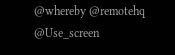@whereby @remotehq @Use_screen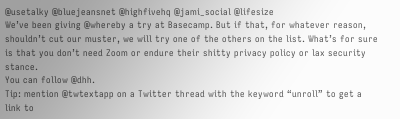@usetalky @bluejeansnet @highfivehq @jami_social @lifesize
We’ve been giving @whereby a try at Basecamp. But if that, for whatever reason, shouldn’t cut our muster, we will try one of the others on the list. What’s for sure is that you don’t need Zoom or endure their shitty privacy policy or lax security stance.
You can follow @dhh.
Tip: mention @twtextapp on a Twitter thread with the keyword “unroll” to get a link to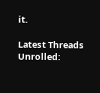it.

Latest Threads Unrolled: